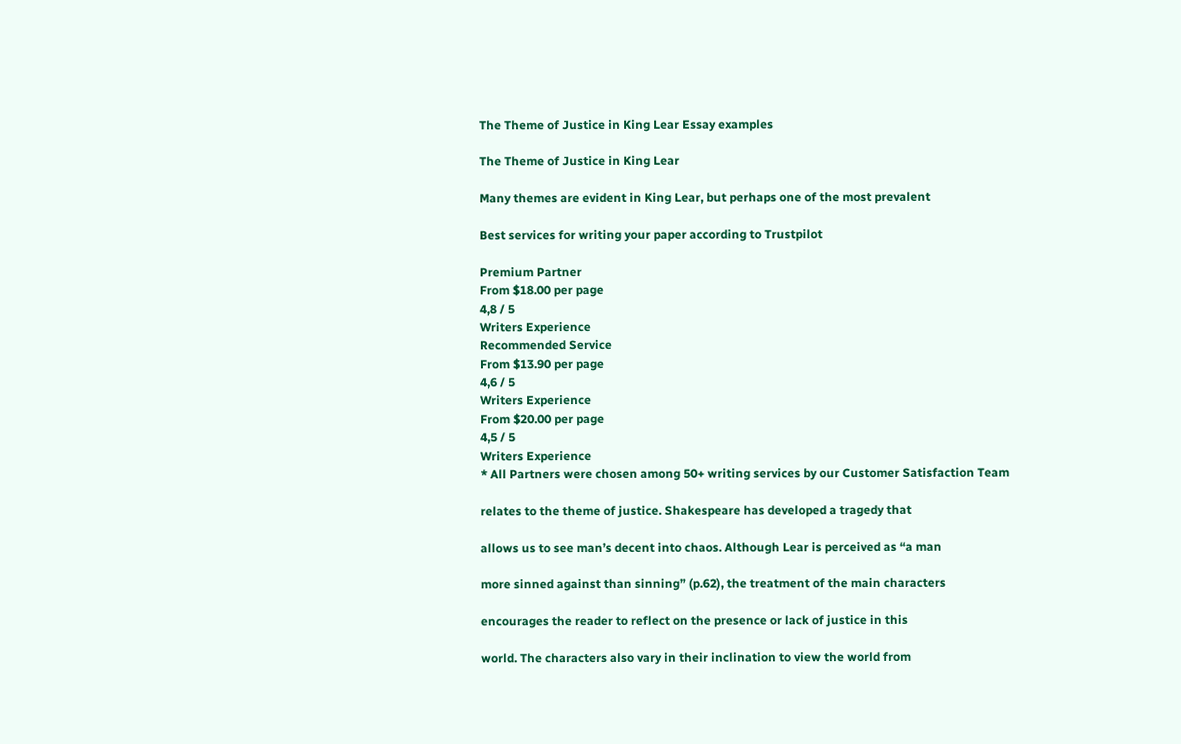The Theme of Justice in King Lear Essay examples

The Theme of Justice in King Lear

Many themes are evident in King Lear, but perhaps one of the most prevalent

Best services for writing your paper according to Trustpilot

Premium Partner
From $18.00 per page
4,8 / 5
Writers Experience
Recommended Service
From $13.90 per page
4,6 / 5
Writers Experience
From $20.00 per page
4,5 / 5
Writers Experience
* All Partners were chosen among 50+ writing services by our Customer Satisfaction Team

relates to the theme of justice. Shakespeare has developed a tragedy that

allows us to see man’s decent into chaos. Although Lear is perceived as “a man

more sinned against than sinning” (p.62), the treatment of the main characters

encourages the reader to reflect on the presence or lack of justice in this

world. The characters also vary in their inclination to view the world from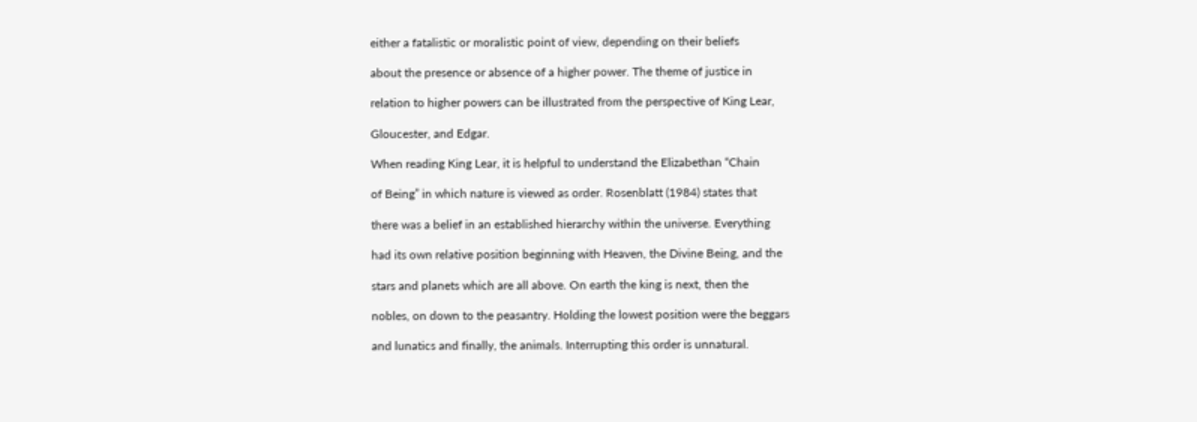either a fatalistic or moralistic point of view, depending on their beliefs

about the presence or absence of a higher power. The theme of justice in

relation to higher powers can be illustrated from the perspective of King Lear,

Gloucester, and Edgar.

When reading King Lear, it is helpful to understand the Elizabethan “Chain

of Being” in which nature is viewed as order. Rosenblatt (1984) states that

there was a belief in an established hierarchy within the universe. Everything

had its own relative position beginning with Heaven, the Divine Being, and the

stars and planets which are all above. On earth the king is next, then the

nobles, on down to the peasantry. Holding the lowest position were the beggars

and lunatics and finally, the animals. Interrupting this order is unnatural.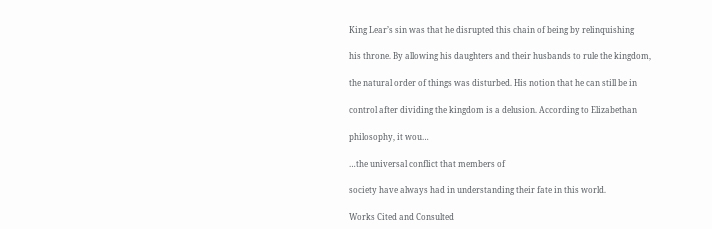King Lear’s sin was that he disrupted this chain of being by relinquishing

his throne. By allowing his daughters and their husbands to rule the kingdom,

the natural order of things was disturbed. His notion that he can still be in

control after dividing the kingdom is a delusion. According to Elizabethan

philosophy, it wou…

…the universal conflict that members of

society have always had in understanding their fate in this world.

Works Cited and Consulted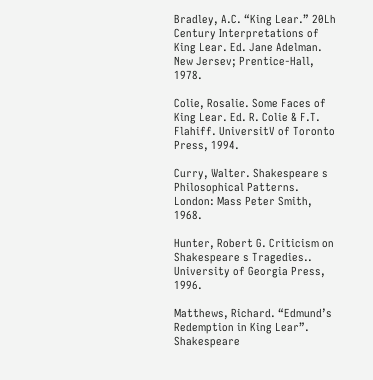Bradley, A.C. “King Lear.” 20Lh Century Interpretations of King Lear. Ed. Jane Adelman. New Jersev; Prentice-Hall, 1978.

Colie, Rosalie. Some Faces of King Lear. Ed. R. Colie & F.T. Flahiff. UniversitV of Toronto Press, 1994.

Curry, Walter. Shakespeare s Philosophical Patterns. London: Mass Peter Smith, 1968.

Hunter, Robert G. Criticism on Shakespeare s Tragedies.. University of Georgia Press, 1996.

Matthews, Richard. “Edmund’s Redemption in King Lear”. Shakespeare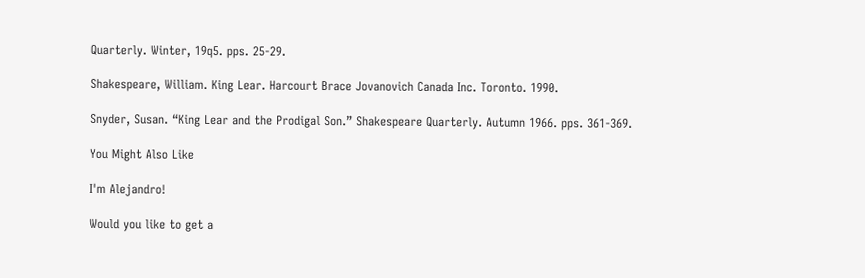Quarterly. Winter, 19q5. pps. 25-29.

Shakespeare, William. King Lear. Harcourt Brace Jovanovich Canada Inc. Toronto. 1990.

Snyder, Susan. “King Lear and the Prodigal Son.” Shakespeare Quarterly. Autumn 1966. pps. 361-369.

You Might Also Like

I'm Alejandro!

Would you like to get a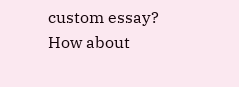custom essay? How about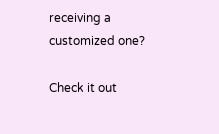receiving a customized one?

Check it out